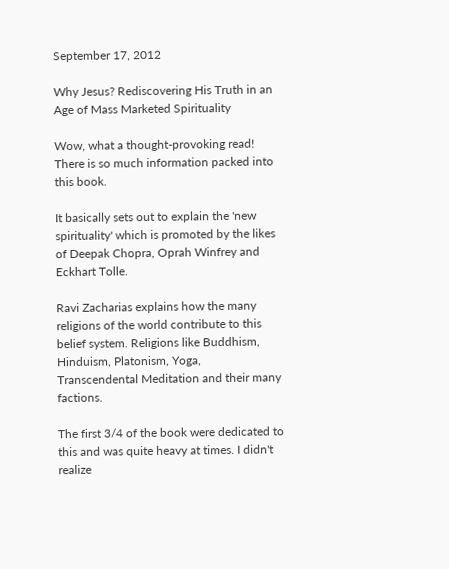September 17, 2012

Why Jesus? Rediscovering His Truth in an Age of Mass Marketed Spirituality

Wow, what a thought-provoking read! There is so much information packed into this book.

It basically sets out to explain the 'new spirituality' which is promoted by the likes of Deepak Chopra, Oprah Winfrey and Eckhart Tolle.

Ravi Zacharias explains how the many religions of the world contribute to this belief system. Religions like Buddhism, Hinduism, Platonism, Yoga, Transcendental Meditation and their many factions.

The first 3/4 of the book were dedicated to this and was quite heavy at times. I didn't realize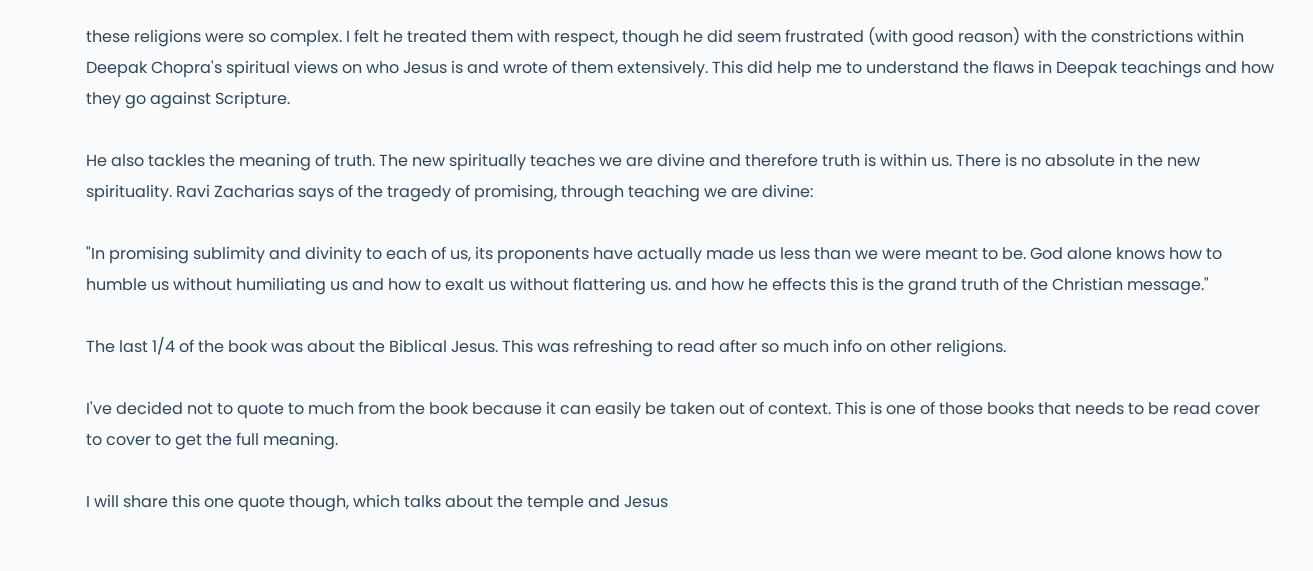these religions were so complex. I felt he treated them with respect, though he did seem frustrated (with good reason) with the constrictions within Deepak Chopra's spiritual views on who Jesus is and wrote of them extensively. This did help me to understand the flaws in Deepak teachings and how they go against Scripture.

He also tackles the meaning of truth. The new spiritually teaches we are divine and therefore truth is within us. There is no absolute in the new spirituality. Ravi Zacharias says of the tragedy of promising, through teaching we are divine:

"In promising sublimity and divinity to each of us, its proponents have actually made us less than we were meant to be. God alone knows how to humble us without humiliating us and how to exalt us without flattering us. and how he effects this is the grand truth of the Christian message."

The last 1/4 of the book was about the Biblical Jesus. This was refreshing to read after so much info on other religions.

I've decided not to quote to much from the book because it can easily be taken out of context. This is one of those books that needs to be read cover to cover to get the full meaning.

I will share this one quote though, which talks about the temple and Jesus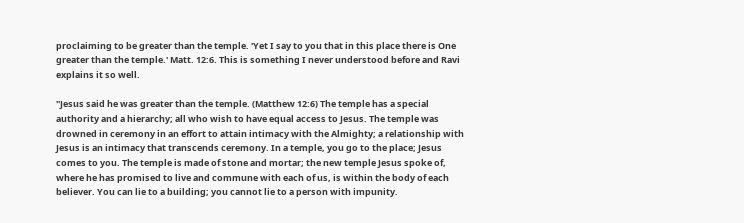proclaiming to be greater than the temple. 'Yet I say to you that in this place there is One greater than the temple.' Matt. 12:6. This is something I never understood before and Ravi explains it so well.

"Jesus said he was greater than the temple. (Matthew 12:6) The temple has a special authority and a hierarchy; all who wish to have equal access to Jesus. The temple was drowned in ceremony in an effort to attain intimacy with the Almighty; a relationship with Jesus is an intimacy that transcends ceremony. In a temple, you go to the place; Jesus comes to you. The temple is made of stone and mortar; the new temple Jesus spoke of, where he has promised to live and commune with each of us, is within the body of each believer. You can lie to a building; you cannot lie to a person with impunity.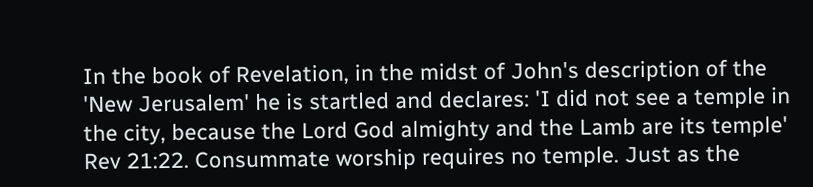In the book of Revelation, in the midst of John's description of the 'New Jerusalem' he is startled and declares: 'I did not see a temple in the city, because the Lord God almighty and the Lamb are its temple' Rev 21:22. Consummate worship requires no temple. Just as the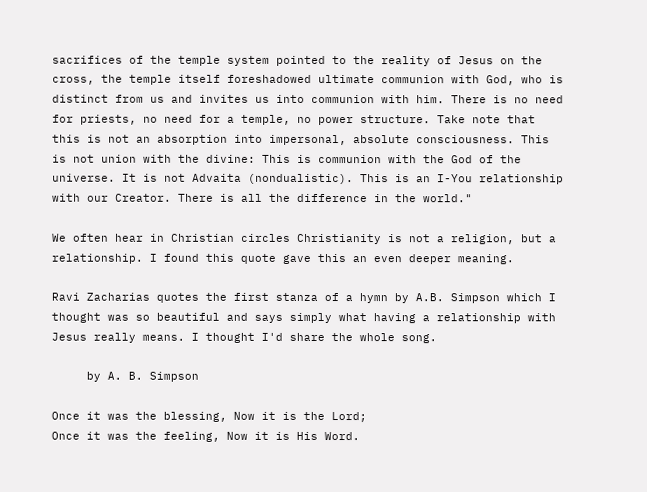sacrifices of the temple system pointed to the reality of Jesus on the cross, the temple itself foreshadowed ultimate communion with God, who is distinct from us and invites us into communion with him. There is no need for priests, no need for a temple, no power structure. Take note that this is not an absorption into impersonal, absolute consciousness. This is not union with the divine: This is communion with the God of the universe. It is not Advaita (nondualistic). This is an I-You relationship with our Creator. There is all the difference in the world."

We often hear in Christian circles Christianity is not a religion, but a relationship. I found this quote gave this an even deeper meaning.

Ravi Zacharias quotes the first stanza of a hymn by A.B. Simpson which I thought was so beautiful and says simply what having a relationship with Jesus really means. I thought I'd share the whole song.

     by A. B. Simpson

Once it was the blessing, Now it is the Lord;
Once it was the feeling, Now it is His Word.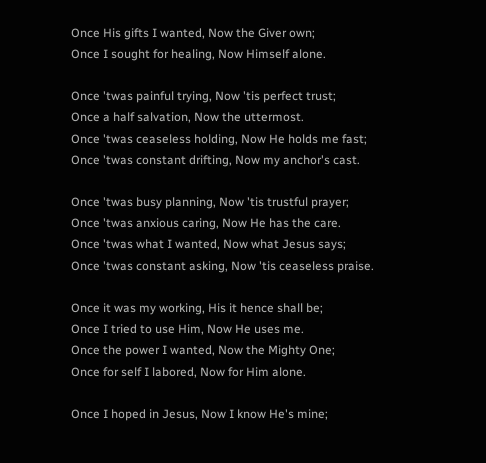Once His gifts I wanted, Now the Giver own;
Once I sought for healing, Now Himself alone.

Once 'twas painful trying, Now 'tis perfect trust;
Once a half salvation, Now the uttermost.
Once 'twas ceaseless holding, Now He holds me fast;
Once 'twas constant drifting, Now my anchor's cast.

Once 'twas busy planning, Now 'tis trustful prayer;
Once 'twas anxious caring, Now He has the care.
Once 'twas what I wanted, Now what Jesus says;
Once 'twas constant asking, Now 'tis ceaseless praise.

Once it was my working, His it hence shall be;
Once I tried to use Him, Now He uses me.
Once the power I wanted, Now the Mighty One;
Once for self I labored, Now for Him alone.

Once I hoped in Jesus, Now I know He's mine;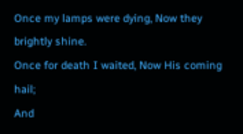Once my lamps were dying, Now they brightly shine.
Once for death I waited, Now His coming hail;
And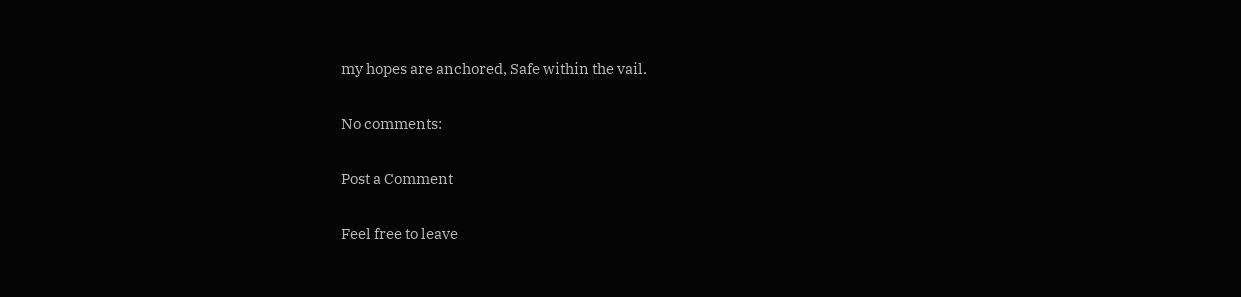my hopes are anchored, Safe within the vail.

No comments:

Post a Comment

Feel free to leave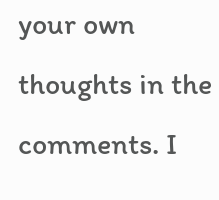your own thoughts in the comments. I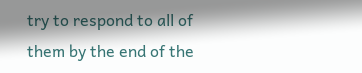try to respond to all of them by the end of the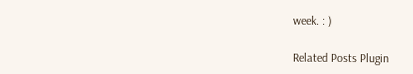week. : )

Related Posts Plugin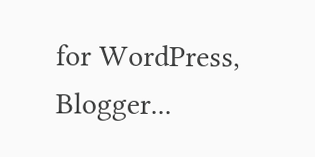for WordPress, Blogger...